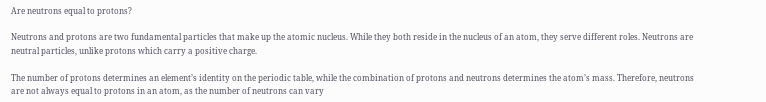Are neutrons equal to protons?

Neutrons and protons are two fundamental particles that make up the atomic nucleus. While they both reside in the nucleus of an atom, they serve different roles. Neutrons are neutral particles, unlike protons which carry a positive charge.

The number of protons determines an element’s identity on the periodic table, while the combination of protons and neutrons determines the atom’s mass. Therefore, neutrons are not always equal to protons in an atom, as the number of neutrons can vary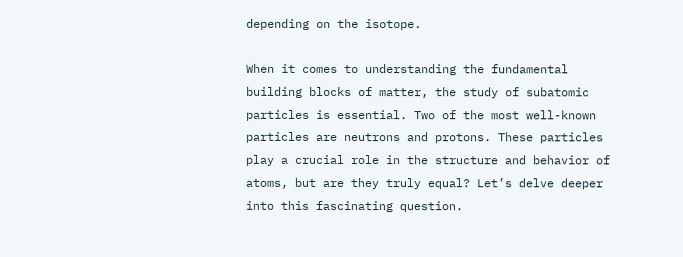depending on the isotope.

When it comes to understanding the fundamental building blocks of matter, the study of subatomic particles is essential. Two of the most well-known particles are neutrons and protons. These particles play a crucial role in the structure and behavior of atoms, but are they truly equal? Let’s delve deeper into this fascinating question.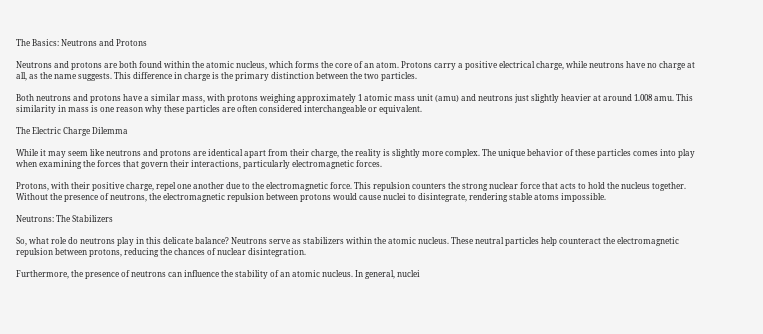The Basics: Neutrons and Protons

Neutrons and protons are both found within the atomic nucleus, which forms the core of an atom. Protons carry a positive electrical charge, while neutrons have no charge at all, as the name suggests. This difference in charge is the primary distinction between the two particles.

Both neutrons and protons have a similar mass, with protons weighing approximately 1 atomic mass unit (amu) and neutrons just slightly heavier at around 1.008 amu. This similarity in mass is one reason why these particles are often considered interchangeable or equivalent.

The Electric Charge Dilemma

While it may seem like neutrons and protons are identical apart from their charge, the reality is slightly more complex. The unique behavior of these particles comes into play when examining the forces that govern their interactions, particularly electromagnetic forces.

Protons, with their positive charge, repel one another due to the electromagnetic force. This repulsion counters the strong nuclear force that acts to hold the nucleus together. Without the presence of neutrons, the electromagnetic repulsion between protons would cause nuclei to disintegrate, rendering stable atoms impossible.

Neutrons: The Stabilizers

So, what role do neutrons play in this delicate balance? Neutrons serve as stabilizers within the atomic nucleus. These neutral particles help counteract the electromagnetic repulsion between protons, reducing the chances of nuclear disintegration.

Furthermore, the presence of neutrons can influence the stability of an atomic nucleus. In general, nuclei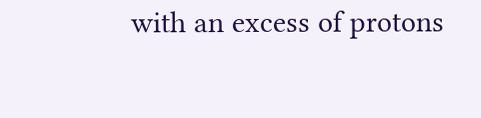with an excess of protons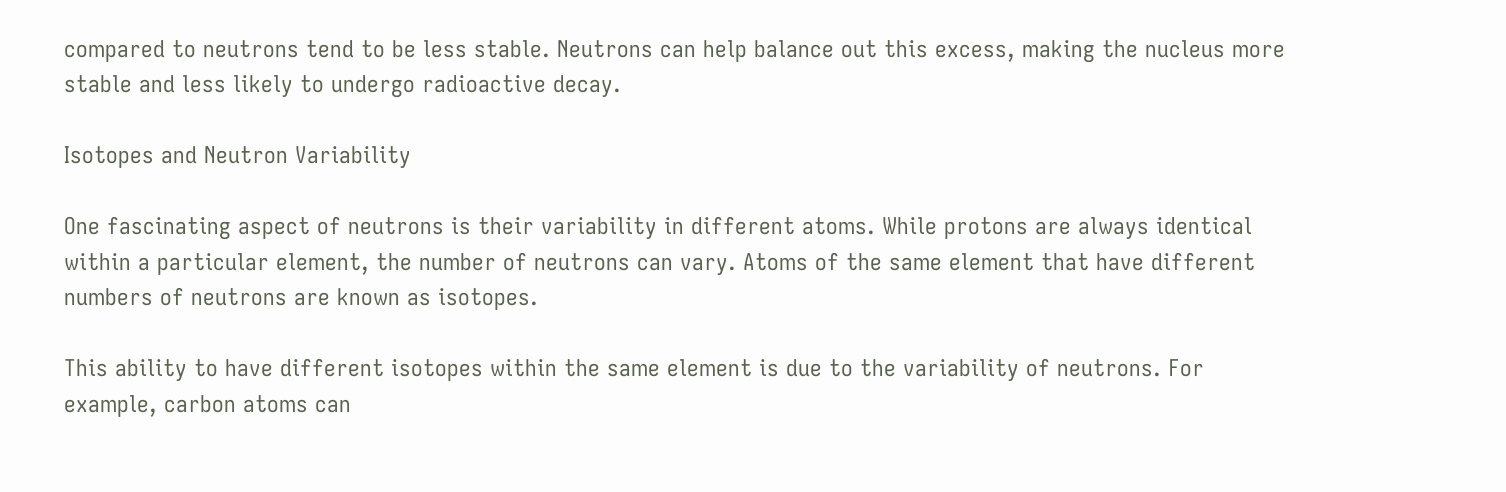compared to neutrons tend to be less stable. Neutrons can help balance out this excess, making the nucleus more stable and less likely to undergo radioactive decay.

Isotopes and Neutron Variability

One fascinating aspect of neutrons is their variability in different atoms. While protons are always identical within a particular element, the number of neutrons can vary. Atoms of the same element that have different numbers of neutrons are known as isotopes.

This ability to have different isotopes within the same element is due to the variability of neutrons. For example, carbon atoms can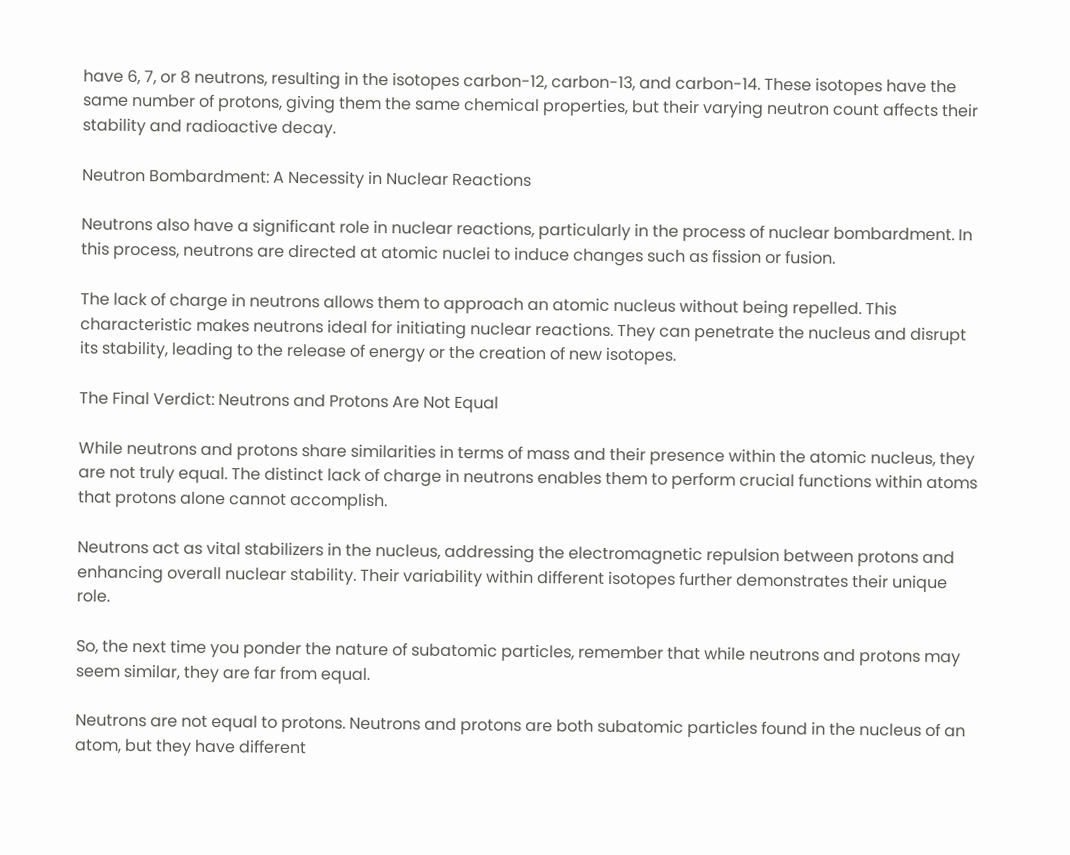have 6, 7, or 8 neutrons, resulting in the isotopes carbon-12, carbon-13, and carbon-14. These isotopes have the same number of protons, giving them the same chemical properties, but their varying neutron count affects their stability and radioactive decay.

Neutron Bombardment: A Necessity in Nuclear Reactions

Neutrons also have a significant role in nuclear reactions, particularly in the process of nuclear bombardment. In this process, neutrons are directed at atomic nuclei to induce changes such as fission or fusion.

The lack of charge in neutrons allows them to approach an atomic nucleus without being repelled. This characteristic makes neutrons ideal for initiating nuclear reactions. They can penetrate the nucleus and disrupt its stability, leading to the release of energy or the creation of new isotopes.

The Final Verdict: Neutrons and Protons Are Not Equal

While neutrons and protons share similarities in terms of mass and their presence within the atomic nucleus, they are not truly equal. The distinct lack of charge in neutrons enables them to perform crucial functions within atoms that protons alone cannot accomplish.

Neutrons act as vital stabilizers in the nucleus, addressing the electromagnetic repulsion between protons and enhancing overall nuclear stability. Their variability within different isotopes further demonstrates their unique role.

So, the next time you ponder the nature of subatomic particles, remember that while neutrons and protons may seem similar, they are far from equal.

Neutrons are not equal to protons. Neutrons and protons are both subatomic particles found in the nucleus of an atom, but they have different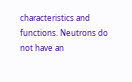characteristics and functions. Neutrons do not have an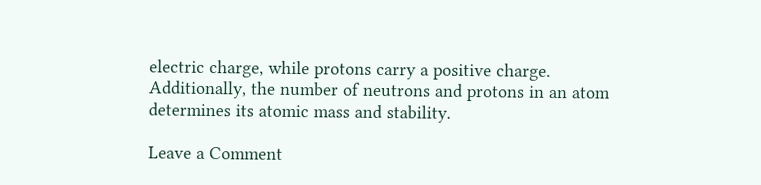electric charge, while protons carry a positive charge. Additionally, the number of neutrons and protons in an atom determines its atomic mass and stability.

Leave a Comment